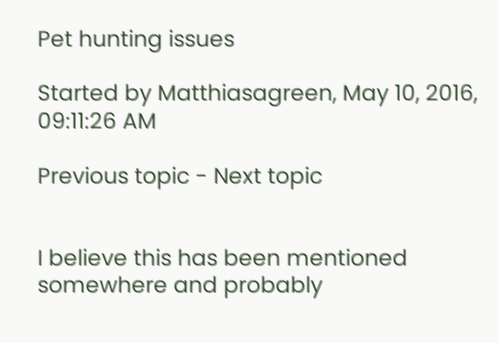Pet hunting issues

Started by Matthiasagreen, May 10, 2016, 09:11:26 AM

Previous topic - Next topic


I believe this has been mentioned somewhere and probably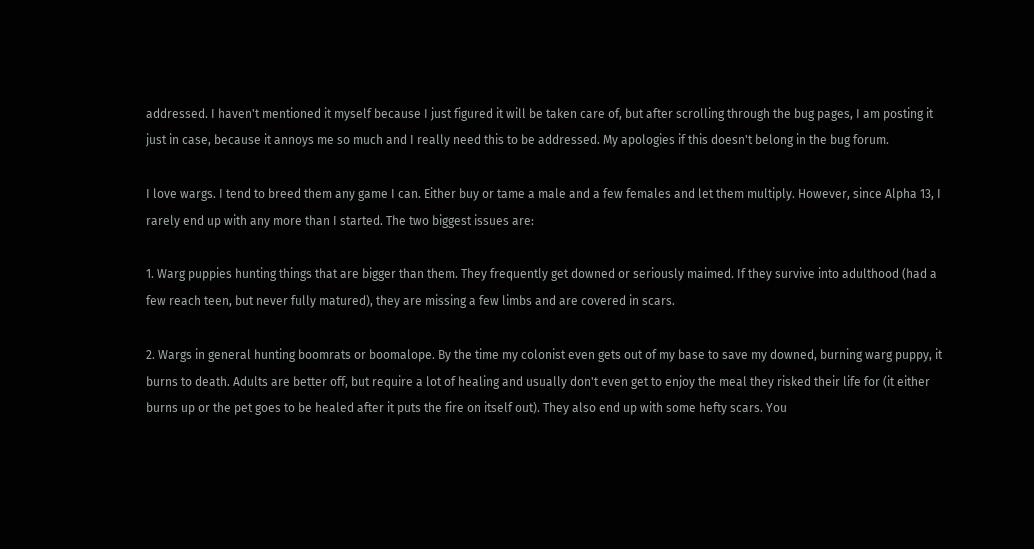addressed. I haven't mentioned it myself because I just figured it will be taken care of, but after scrolling through the bug pages, I am posting it just in case, because it annoys me so much and I really need this to be addressed. My apologies if this doesn't belong in the bug forum.

I love wargs. I tend to breed them any game I can. Either buy or tame a male and a few females and let them multiply. However, since Alpha 13, I rarely end up with any more than I started. The two biggest issues are:

1. Warg puppies hunting things that are bigger than them. They frequently get downed or seriously maimed. If they survive into adulthood (had a few reach teen, but never fully matured), they are missing a few limbs and are covered in scars.

2. Wargs in general hunting boomrats or boomalope. By the time my colonist even gets out of my base to save my downed, burning warg puppy, it burns to death. Adults are better off, but require a lot of healing and usually don't even get to enjoy the meal they risked their life for (it either burns up or the pet goes to be healed after it puts the fire on itself out). They also end up with some hefty scars. You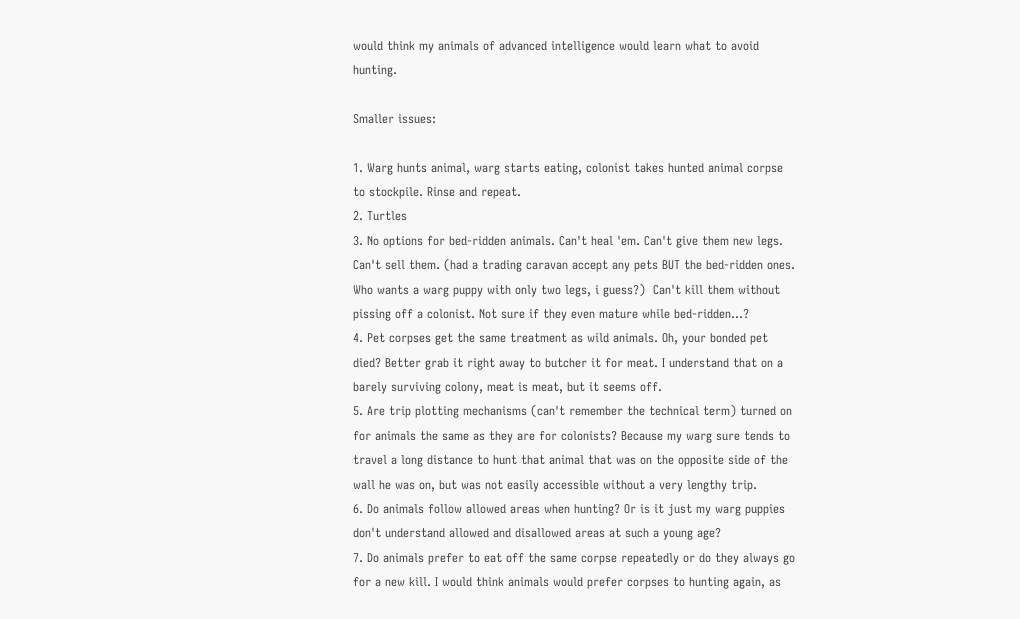would think my animals of advanced intelligence would learn what to avoid hunting.

Smaller issues:

1. Warg hunts animal, warg starts eating, colonist takes hunted animal corpse to stockpile. Rinse and repeat.
2. Turtles
3. No options for bed-ridden animals. Can't heal 'em. Can't give them new legs. Can't sell them. (had a trading caravan accept any pets BUT the bed-ridden ones. Who wants a warg puppy with only two legs, i guess?)  Can't kill them without pissing off a colonist. Not sure if they even mature while bed-ridden...?
4. Pet corpses get the same treatment as wild animals. Oh, your bonded pet died? Better grab it right away to butcher it for meat. I understand that on a barely surviving colony, meat is meat, but it seems off.
5. Are trip plotting mechanisms (can't remember the technical term) turned on for animals the same as they are for colonists? Because my warg sure tends to travel a long distance to hunt that animal that was on the opposite side of the wall he was on, but was not easily accessible without a very lengthy trip.
6. Do animals follow allowed areas when hunting? Or is it just my warg puppies don't understand allowed and disallowed areas at such a young age?
7. Do animals prefer to eat off the same corpse repeatedly or do they always go for a new kill. I would think animals would prefer corpses to hunting again, as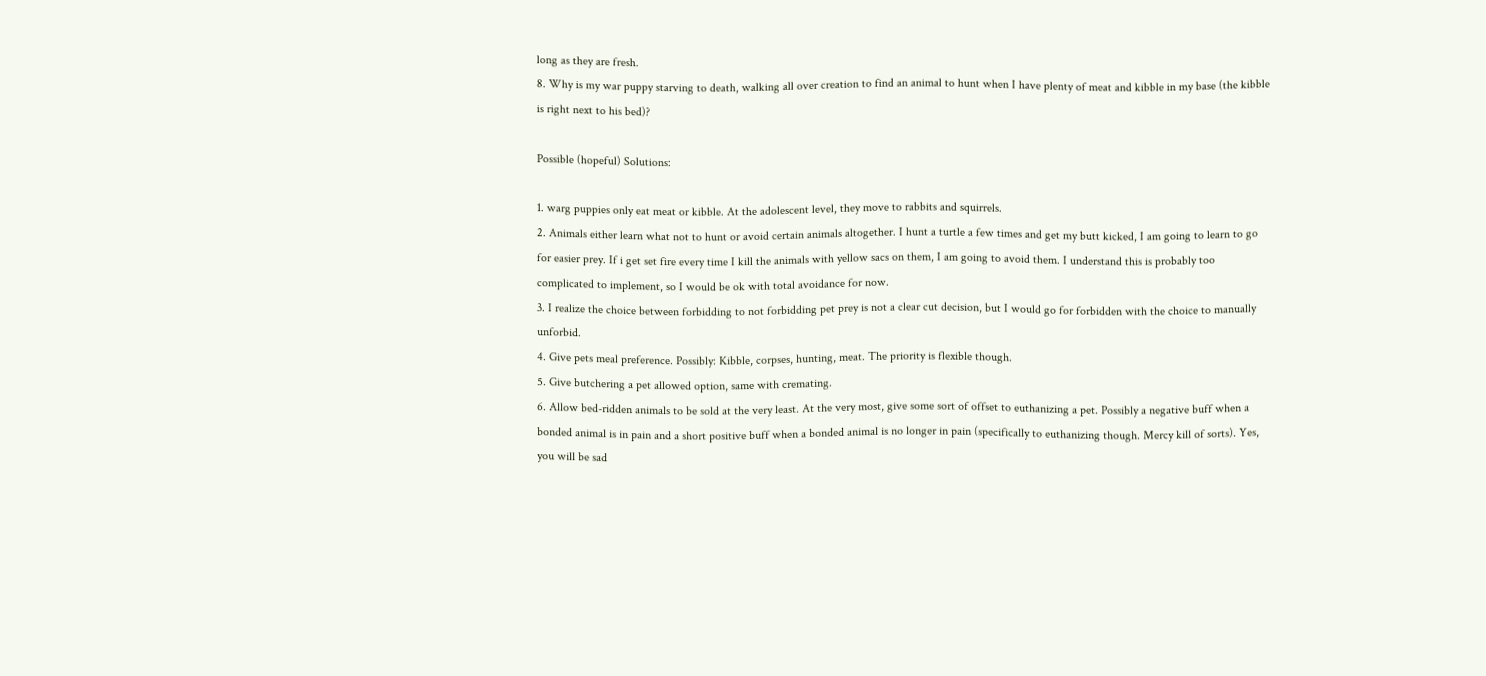long as they are fresh.
8. Why is my war puppy starving to death, walking all over creation to find an animal to hunt when I have plenty of meat and kibble in my base (the kibble is right next to his bed)?

Possible (hopeful) Solutions:

1. warg puppies only eat meat or kibble. At the adolescent level, they move to rabbits and squirrels.
2. Animals either learn what not to hunt or avoid certain animals altogether. I hunt a turtle a few times and get my butt kicked, I am going to learn to go for easier prey. If i get set fire every time I kill the animals with yellow sacs on them, I am going to avoid them. I understand this is probably too complicated to implement, so I would be ok with total avoidance for now.
3. I realize the choice between forbidding to not forbidding pet prey is not a clear cut decision, but I would go for forbidden with the choice to manually unforbid.
4. Give pets meal preference. Possibly: Kibble, corpses, hunting, meat. The priority is flexible though.
5. Give butchering a pet allowed option, same with cremating.
6. Allow bed-ridden animals to be sold at the very least. At the very most, give some sort of offset to euthanizing a pet. Possibly a negative buff when a bonded animal is in pain and a short positive buff when a bonded animal is no longer in pain (specifically to euthanizing though. Mercy kill of sorts). Yes, you will be sad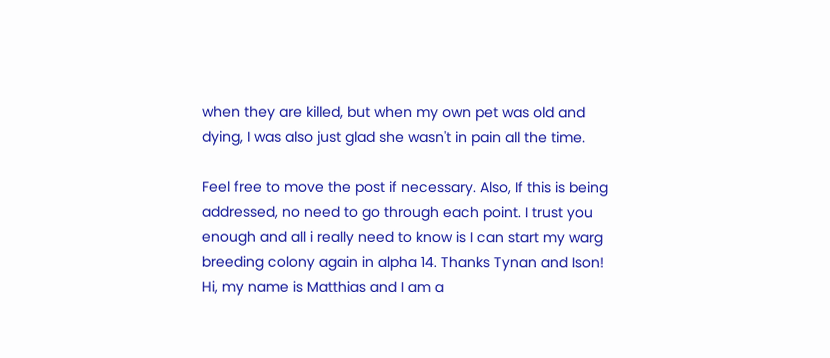when they are killed, but when my own pet was old and dying, I was also just glad she wasn't in pain all the time.

Feel free to move the post if necessary. Also, If this is being addressed, no need to go through each point. I trust you enough and all i really need to know is I can start my warg breeding colony again in alpha 14. Thanks Tynan and Ison!
Hi, my name is Matthias and I am a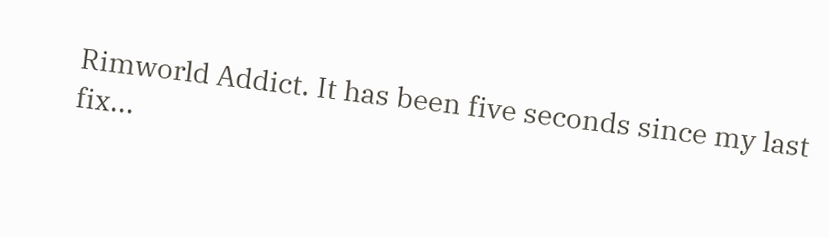Rimworld Addict. It has been five seconds since my last fix...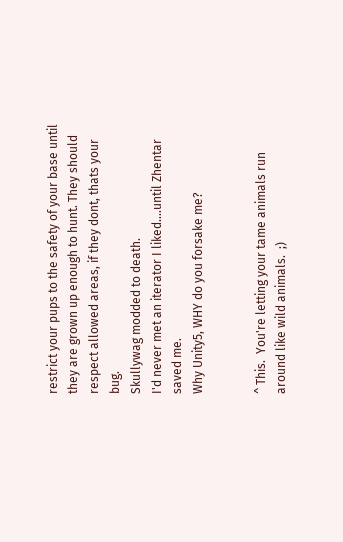restrict your pups to the safety of your base until they are grown up enough to hunt. They should respect allowed areas, if they dont, thats your bug.
Skullywag modded to death.
I'd never met an iterator I liked....until Zhentar saved me.
Why Unity5, WHY do you forsake me?


^ This.  You're letting your tame animals run around like wild animals.  ;)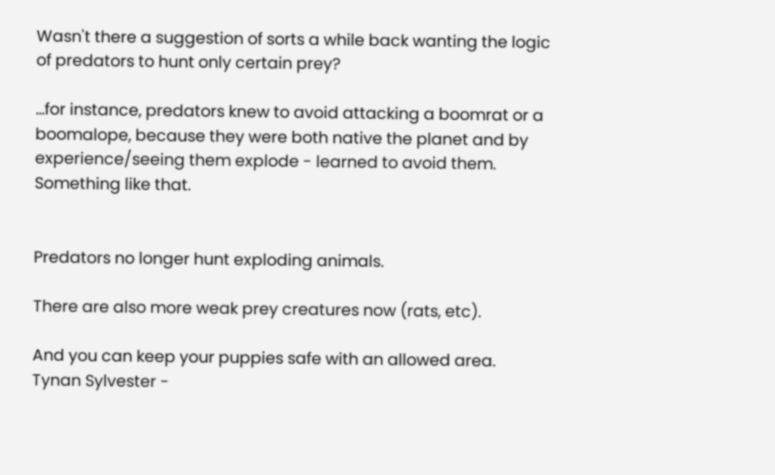Wasn't there a suggestion of sorts a while back wanting the logic of predators to hunt only certain prey?

...for instance, predators knew to avoid attacking a boomrat or a boomalope, because they were both native the planet and by experience/seeing them explode - learned to avoid them.  Something like that.


Predators no longer hunt exploding animals.

There are also more weak prey creatures now (rats, etc).

And you can keep your puppies safe with an allowed area.
Tynan Sylvester -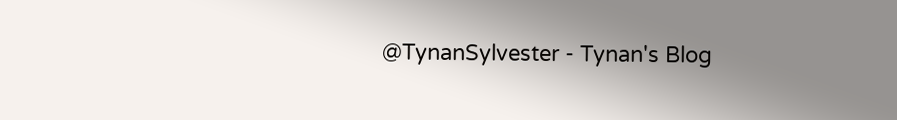@TynanSylvester - Tynan's Blog